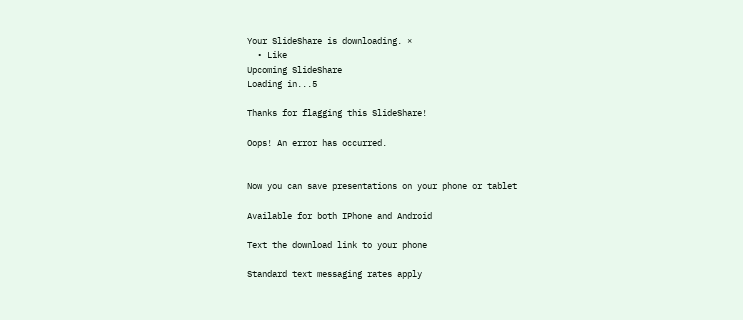Your SlideShare is downloading. ×
  • Like
Upcoming SlideShare
Loading in...5

Thanks for flagging this SlideShare!

Oops! An error has occurred.


Now you can save presentations on your phone or tablet

Available for both IPhone and Android

Text the download link to your phone

Standard text messaging rates apply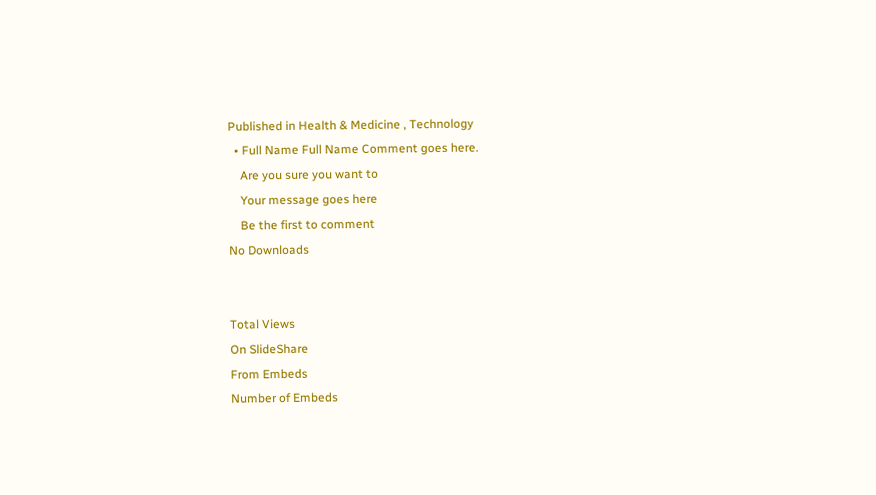Published in Health & Medicine , Technology
  • Full Name Full Name Comment goes here.
    Are you sure you want to
    Your message goes here
    Be the first to comment
No Downloads


Total Views
On SlideShare
From Embeds
Number of Embeds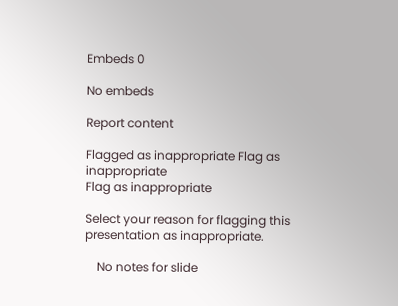Embeds 0

No embeds

Report content

Flagged as inappropriate Flag as inappropriate
Flag as inappropriate

Select your reason for flagging this presentation as inappropriate.

    No notes for slide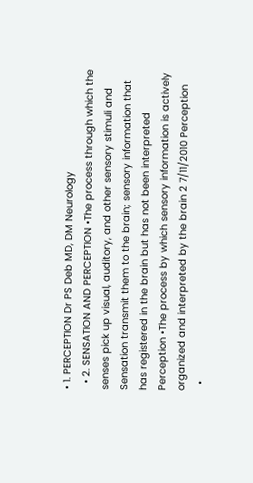• 1. PERCEPTION Dr PS Deb MD, DM Neurology
  • 2. SENSATION AND PERCEPTION •The process through which the senses pick up visual, auditory, and other sensory stimuli and Sensation transmit them to the brain; sensory information that has registered in the brain but has not been interpreted Perception •The process by which sensory information is actively organized and interpreted by the brain 2 7/11/2010 Perception
  •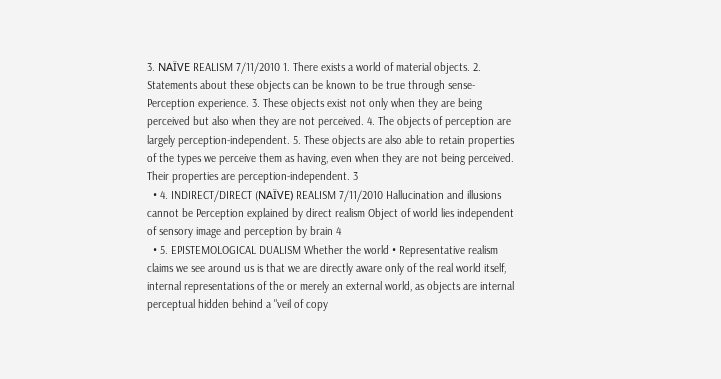3. NAÏVE REALISM 7/11/2010 1. There exists a world of material objects. 2. Statements about these objects can be known to be true through sense- Perception experience. 3. These objects exist not only when they are being perceived but also when they are not perceived. 4. The objects of perception are largely perception-independent. 5. These objects are also able to retain properties of the types we perceive them as having, even when they are not being perceived. Their properties are perception-independent. 3
  • 4. INDIRECT/DIRECT (NAÏVE) REALISM 7/11/2010 Hallucination and illusions cannot be Perception explained by direct realism Object of world lies independent of sensory image and perception by brain 4
  • 5. EPISTEMOLOGICAL DUALISM Whether the world • Representative realism claims we see around us is that we are directly aware only of the real world itself, internal representations of the or merely an external world, as objects are internal perceptual hidden behind a "veil of copy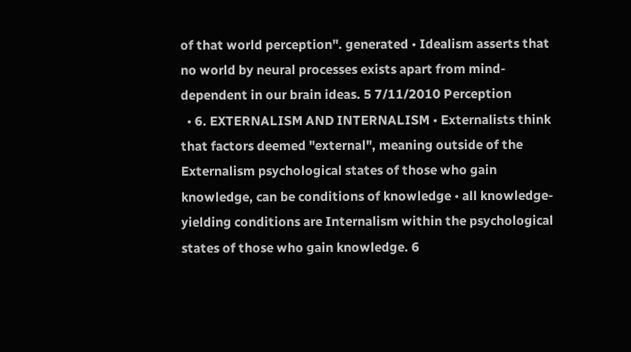of that world perception". generated • Idealism asserts that no world by neural processes exists apart from mind-dependent in our brain ideas. 5 7/11/2010 Perception
  • 6. EXTERNALISM AND INTERNALISM • Externalists think that factors deemed "external", meaning outside of the Externalism psychological states of those who gain knowledge, can be conditions of knowledge • all knowledge-yielding conditions are Internalism within the psychological states of those who gain knowledge. 6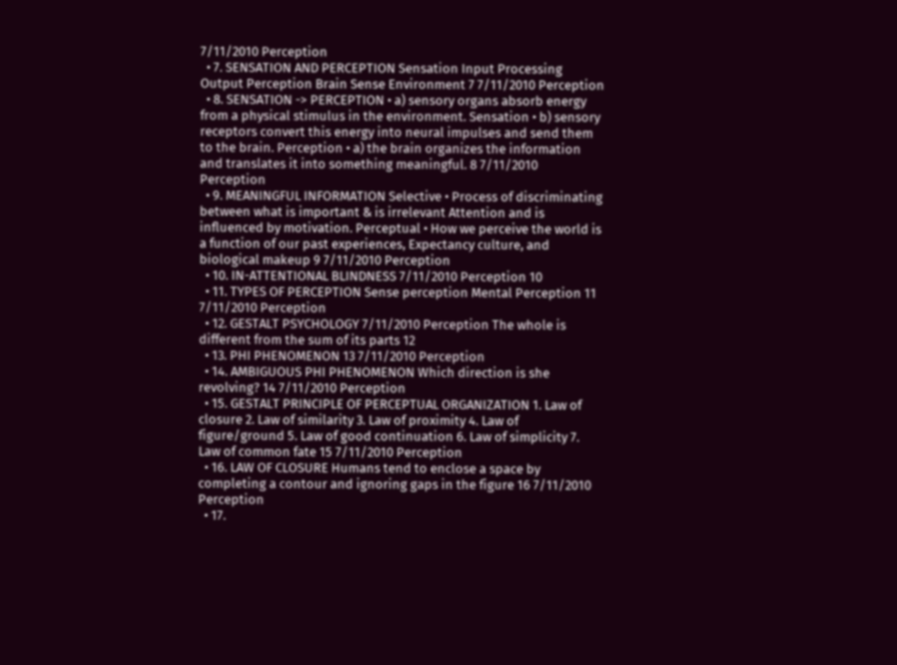7/11/2010 Perception
  • 7. SENSATION AND PERCEPTION Sensation Input Processing Output Perception Brain Sense Environment 7 7/11/2010 Perception
  • 8. SENSATION -> PERCEPTION • a) sensory organs absorb energy from a physical stimulus in the environment. Sensation • b) sensory receptors convert this energy into neural impulses and send them to the brain. Perception • a) the brain organizes the information and translates it into something meaningful. 8 7/11/2010 Perception
  • 9. MEANINGFUL INFORMATION Selective • Process of discriminating between what is important & is irrelevant Attention and is influenced by motivation. Perceptual • How we perceive the world is a function of our past experiences, Expectancy culture, and biological makeup 9 7/11/2010 Perception
  • 10. IN-ATTENTIONAL BLINDNESS 7/11/2010 Perception 10
  • 11. TYPES OF PERCEPTION Sense perception Mental Perception 11 7/11/2010 Perception
  • 12. GESTALT PSYCHOLOGY 7/11/2010 Perception The whole is different from the sum of its parts 12
  • 13. PHI PHENOMENON 13 7/11/2010 Perception
  • 14. AMBIGUOUS PHI PHENOMENON Which direction is she revolving? 14 7/11/2010 Perception
  • 15. GESTALT PRINCIPLE OF PERCEPTUAL ORGANIZATION 1. Law of closure 2. Law of similarity 3. Law of proximity 4. Law of figure/ground 5. Law of good continuation 6. Law of simplicity 7. Law of common fate 15 7/11/2010 Perception
  • 16. LAW OF CLOSURE Humans tend to enclose a space by completing a contour and ignoring gaps in the figure 16 7/11/2010 Perception
  • 17.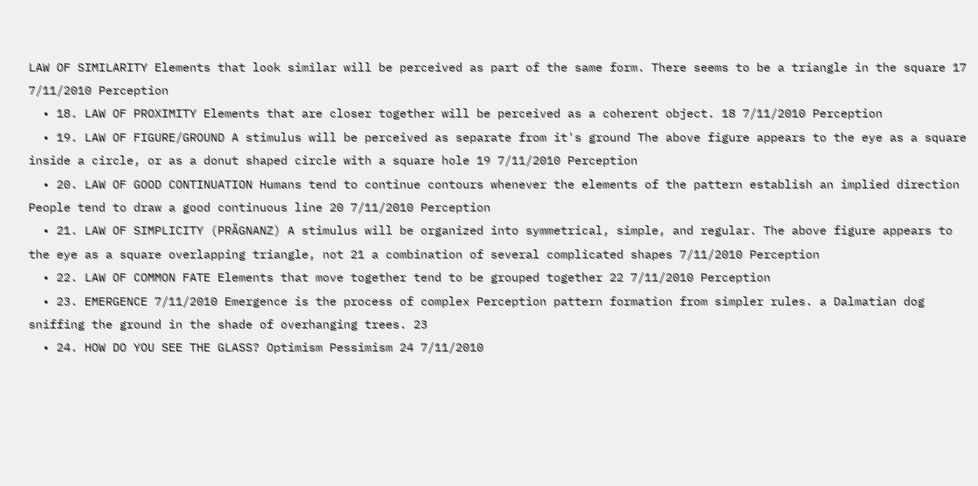LAW OF SIMILARITY Elements that look similar will be perceived as part of the same form. There seems to be a triangle in the square 17 7/11/2010 Perception
  • 18. LAW OF PROXIMITY Elements that are closer together will be perceived as a coherent object. 18 7/11/2010 Perception
  • 19. LAW OF FIGURE/GROUND A stimulus will be perceived as separate from it's ground The above figure appears to the eye as a square inside a circle, or as a donut shaped circle with a square hole 19 7/11/2010 Perception
  • 20. LAW OF GOOD CONTINUATION Humans tend to continue contours whenever the elements of the pattern establish an implied direction People tend to draw a good continuous line 20 7/11/2010 Perception
  • 21. LAW OF SIMPLICITY (PRÄGNANZ) A stimulus will be organized into symmetrical, simple, and regular. The above figure appears to the eye as a square overlapping triangle, not 21 a combination of several complicated shapes 7/11/2010 Perception
  • 22. LAW OF COMMON FATE Elements that move together tend to be grouped together 22 7/11/2010 Perception
  • 23. EMERGENCE 7/11/2010 Emergence is the process of complex Perception pattern formation from simpler rules. a Dalmatian dog sniffing the ground in the shade of overhanging trees. 23
  • 24. HOW DO YOU SEE THE GLASS? Optimism Pessimism 24 7/11/2010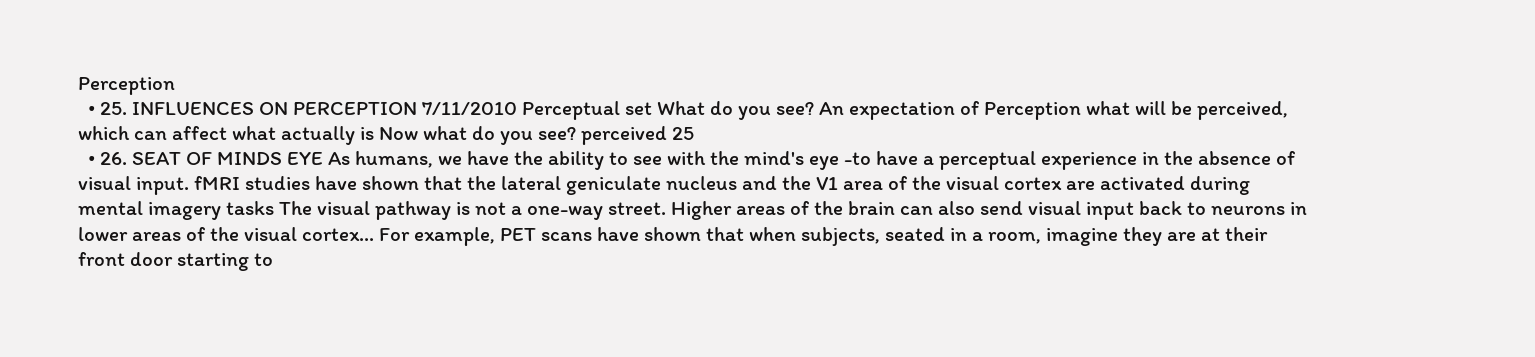Perception
  • 25. INFLUENCES ON PERCEPTION 7/11/2010 Perceptual set What do you see? An expectation of Perception what will be perceived, which can affect what actually is Now what do you see? perceived 25
  • 26. SEAT OF MINDS EYE As humans, we have the ability to see with the mind's eye -to have a perceptual experience in the absence of visual input. fMRI studies have shown that the lateral geniculate nucleus and the V1 area of the visual cortex are activated during mental imagery tasks The visual pathway is not a one-way street. Higher areas of the brain can also send visual input back to neurons in lower areas of the visual cortex... For example, PET scans have shown that when subjects, seated in a room, imagine they are at their front door starting to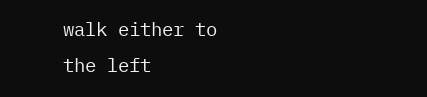walk either to the left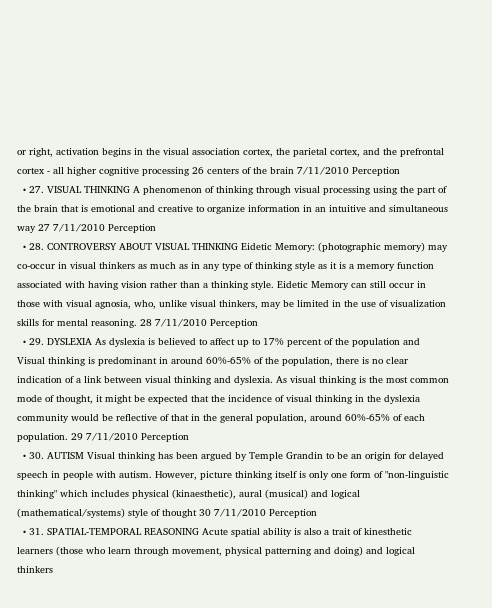or right, activation begins in the visual association cortex, the parietal cortex, and the prefrontal cortex - all higher cognitive processing 26 centers of the brain 7/11/2010 Perception
  • 27. VISUAL THINKING A phenomenon of thinking through visual processing using the part of the brain that is emotional and creative to organize information in an intuitive and simultaneous way 27 7/11/2010 Perception
  • 28. CONTROVERSY ABOUT VISUAL THINKING Eidetic Memory: (photographic memory) may co-occur in visual thinkers as much as in any type of thinking style as it is a memory function associated with having vision rather than a thinking style. Eidetic Memory can still occur in those with visual agnosia, who, unlike visual thinkers, may be limited in the use of visualization skills for mental reasoning. 28 7/11/2010 Perception
  • 29. DYSLEXIA As dyslexia is believed to affect up to 17% percent of the population and Visual thinking is predominant in around 60%-65% of the population, there is no clear indication of a link between visual thinking and dyslexia. As visual thinking is the most common mode of thought, it might be expected that the incidence of visual thinking in the dyslexia community would be reflective of that in the general population, around 60%-65% of each population. 29 7/11/2010 Perception
  • 30. AUTISM Visual thinking has been argued by Temple Grandin to be an origin for delayed speech in people with autism. However, picture thinking itself is only one form of "non-linguistic thinking" which includes physical (kinaesthetic), aural (musical) and logical (mathematical/systems) style of thought 30 7/11/2010 Perception
  • 31. SPATIAL-TEMPORAL REASONING Acute spatial ability is also a trait of kinesthetic learners (those who learn through movement, physical patterning and doing) and logical thinkers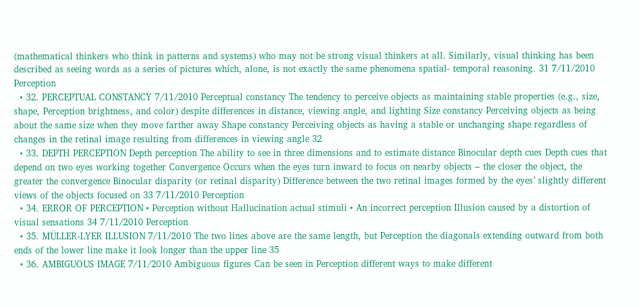(mathematical thinkers who think in patterns and systems) who may not be strong visual thinkers at all. Similarly, visual thinking has been described as seeing words as a series of pictures which, alone, is not exactly the same phenomena spatial- temporal reasoning. 31 7/11/2010 Perception
  • 32. PERCEPTUAL CONSTANCY 7/11/2010 Perceptual constancy The tendency to perceive objects as maintaining stable properties (e.g., size, shape, Perception brightness, and color) despite differences in distance, viewing angle, and lighting Size constancy Perceiving objects as being about the same size when they move farther away Shape constancy Perceiving objects as having a stable or unchanging shape regardless of changes in the retinal image resulting from differences in viewing angle 32
  • 33. DEPTH PERCEPTION Depth perception The ability to see in three dimensions and to estimate distance Binocular depth cues Depth cues that depend on two eyes working together Convergence Occurs when the eyes turn inward to focus on nearby objects – the closer the object, the greater the convergence Binocular disparity (or retinal disparity) Difference between the two retinal images formed by the eyes’ slightly different views of the objects focused on 33 7/11/2010 Perception
  • 34. ERROR OF PERCEPTION • Perception without Hallucination actual stimuli • An incorrect perception Illusion caused by a distortion of visual sensations 34 7/11/2010 Perception
  • 35. MÜLLER-LYER ILLUSION 7/11/2010 The two lines above are the same length, but Perception the diagonals extending outward from both ends of the lower line make it look longer than the upper line 35
  • 36. AMBIGUOUS IMAGE 7/11/2010 Ambiguous figures Can be seen in Perception different ways to make different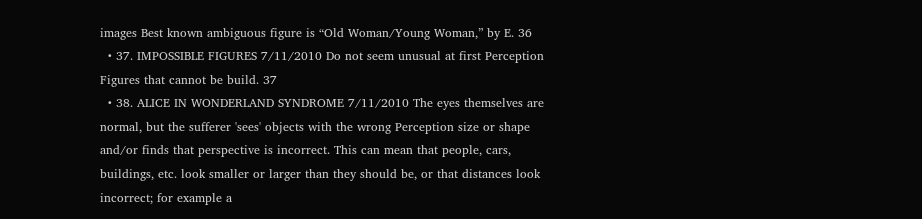images Best known ambiguous figure is “Old Woman/Young Woman,” by E. 36
  • 37. IMPOSSIBLE FIGURES 7/11/2010 Do not seem unusual at first Perception Figures that cannot be build. 37
  • 38. ALICE IN WONDERLAND SYNDROME 7/11/2010 The eyes themselves are normal, but the sufferer 'sees' objects with the wrong Perception size or shape and/or finds that perspective is incorrect. This can mean that people, cars, buildings, etc. look smaller or larger than they should be, or that distances look incorrect; for example a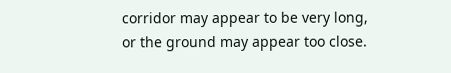corridor may appear to be very long, or the ground may appear too close.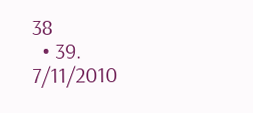38
  • 39. 7/11/2010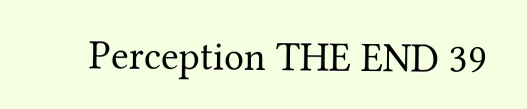Perception THE END 39